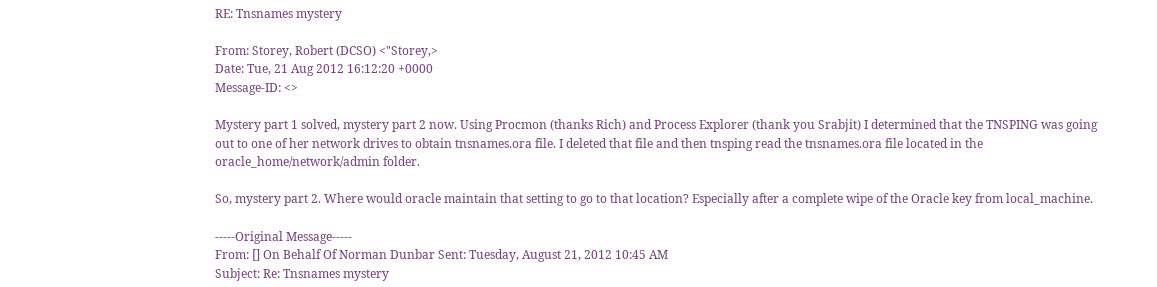RE: Tnsnames mystery

From: Storey, Robert (DCSO) <"Storey,>
Date: Tue, 21 Aug 2012 16:12:20 +0000
Message-ID: <>

Mystery part 1 solved, mystery part 2 now. Using Procmon (thanks Rich) and Process Explorer (thank you Srabjit) I determined that the TNSPING was going out to one of her network drives to obtain tnsnames.ora file. I deleted that file and then tnsping read the tnsnames.ora file located in the oracle_home/network/admin folder.

So, mystery part 2. Where would oracle maintain that setting to go to that location? Especially after a complete wipe of the Oracle key from local_machine.

-----Original Message-----
From: [] On Behalf Of Norman Dunbar Sent: Tuesday, August 21, 2012 10:45 AM
Subject: Re: Tnsnames mystery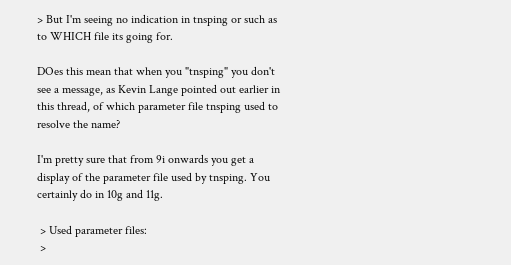> But I'm seeing no indication in tnsping or such as to WHICH file its going for.

DOes this mean that when you "tnsping" you don't see a message, as Kevin Lange pointed out earlier in this thread, of which parameter file tnsping used to resolve the name?

I'm pretty sure that from 9i onwards you get a display of the parameter file used by tnsping. You certainly do in 10g and 11g.

 > Used parameter files:
 >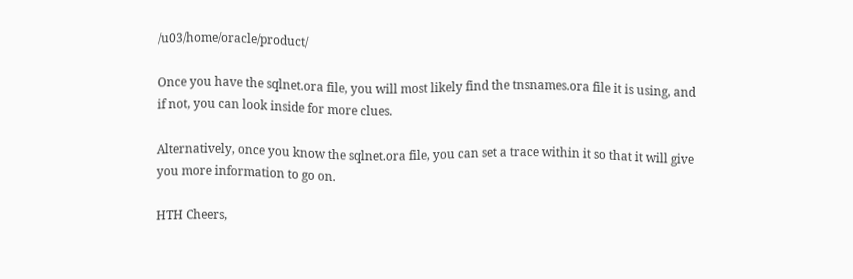/u03/home/oracle/product/

Once you have the sqlnet.ora file, you will most likely find the tnsnames.ora file it is using, and if not, you can look inside for more clues.

Alternatively, once you know the sqlnet.ora file, you can set a trace within it so that it will give you more information to go on.

HTH Cheers,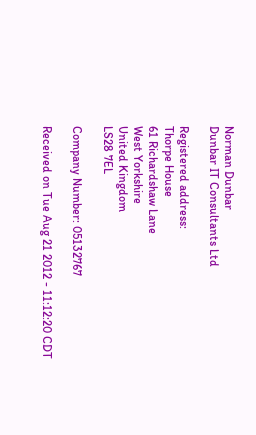Norman Dunbar
Dunbar IT Consultants Ltd

Registered address:
Thorpe House
61 Richardshaw Lane
West Yorkshire
United Kingdom
LS28 7EL

Company Number: 05132767

Received on Tue Aug 21 2012 - 11:12:20 CDT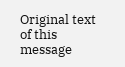Original text of this message